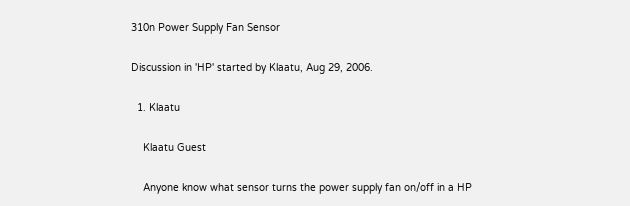310n Power Supply Fan Sensor

Discussion in 'HP' started by Klaatu, Aug 29, 2006.

  1. Klaatu

    Klaatu Guest

    Anyone know what sensor turns the power supply fan on/off in a HP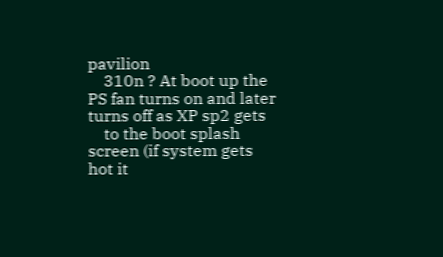pavilion
    310n ? At boot up the PS fan turns on and later turns off as XP sp2 gets
    to the boot splash screen (if system gets hot it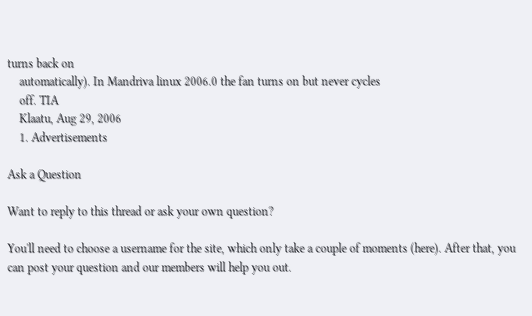turns back on
    automatically). In Mandriva linux 2006.0 the fan turns on but never cycles
    off. TIA
    Klaatu, Aug 29, 2006
    1. Advertisements

Ask a Question

Want to reply to this thread or ask your own question?

You'll need to choose a username for the site, which only take a couple of moments (here). After that, you can post your question and our members will help you out.